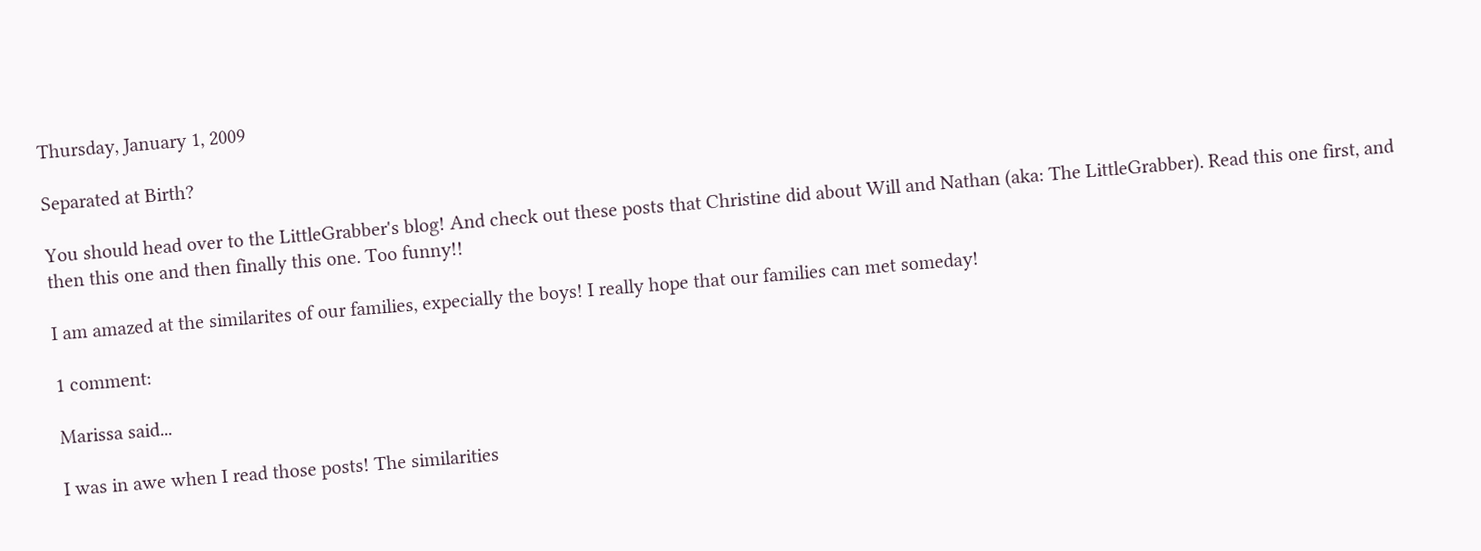Thursday, January 1, 2009

Separated at Birth?

You should head over to the LittleGrabber's blog! And check out these posts that Christine did about Will and Nathan (aka: The LittleGrabber). Read this one first, and then this one and then finally this one. Too funny!!

I am amazed at the similarites of our families, expecially the boys! I really hope that our families can met someday!

1 comment:

Marissa said...

I was in awe when I read those posts! The similarities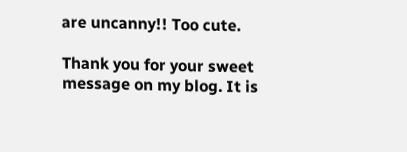are uncanny!! Too cute.

Thank you for your sweet message on my blog. It is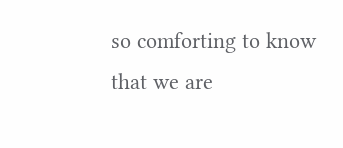so comforting to know that we are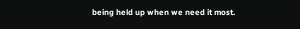being held up when we need it most.